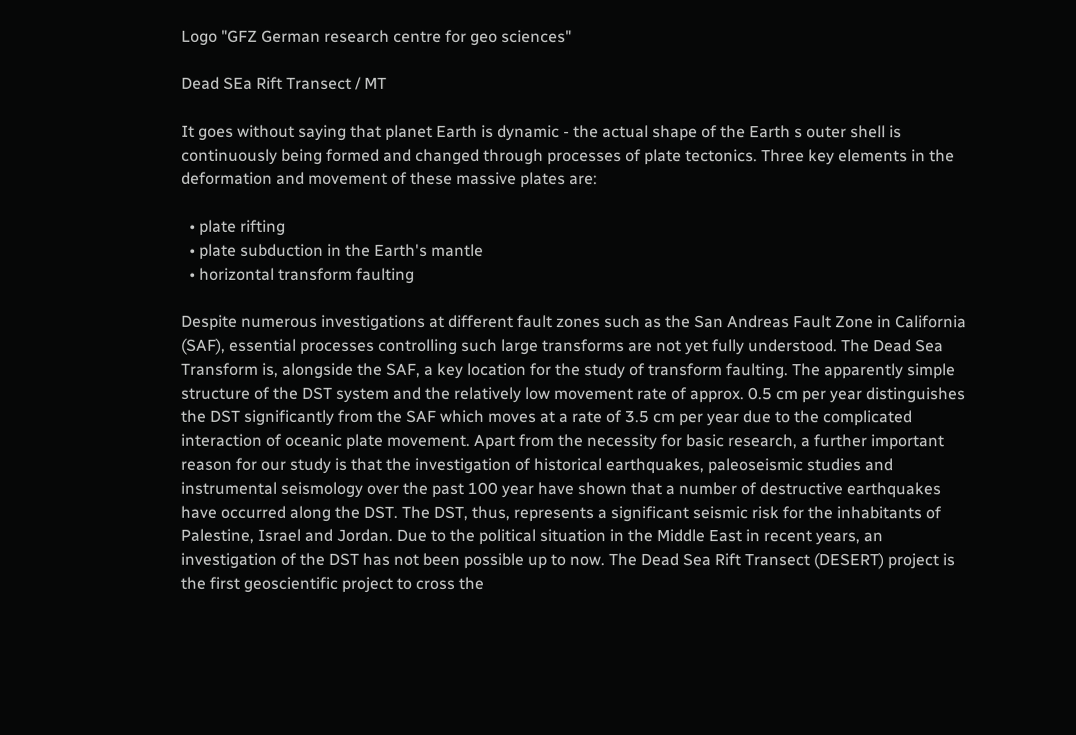Logo "GFZ German research centre for geo sciences"

Dead SEa Rift Transect / MT

It goes without saying that planet Earth is dynamic - the actual shape of the Earth s outer shell is continuously being formed and changed through processes of plate tectonics. Three key elements in the deformation and movement of these massive plates are:

  • plate rifting
  • plate subduction in the Earth's mantle
  • horizontal transform faulting

Despite numerous investigations at different fault zones such as the San Andreas Fault Zone in California (SAF), essential processes controlling such large transforms are not yet fully understood. The Dead Sea Transform is, alongside the SAF, a key location for the study of transform faulting. The apparently simple structure of the DST system and the relatively low movement rate of approx. 0.5 cm per year distinguishes the DST significantly from the SAF which moves at a rate of 3.5 cm per year due to the complicated interaction of oceanic plate movement. Apart from the necessity for basic research, a further important reason for our study is that the investigation of historical earthquakes, paleoseismic studies and instrumental seismology over the past 100 year have shown that a number of destructive earthquakes have occurred along the DST. The DST, thus, represents a significant seismic risk for the inhabitants of Palestine, Israel and Jordan. Due to the political situation in the Middle East in recent years, an investigation of the DST has not been possible up to now. The Dead Sea Rift Transect (DESERT) project is the first geoscientific project to cross the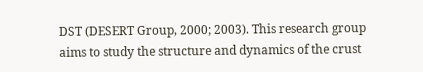DST (DESERT Group, 2000; 2003). This research group aims to study the structure and dynamics of the crust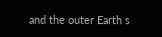and the outer Earth s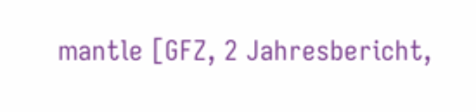mantle [GFZ, 2 Jahresbericht,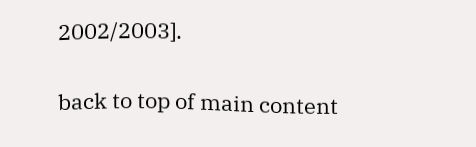2002/2003].

back to top of main content